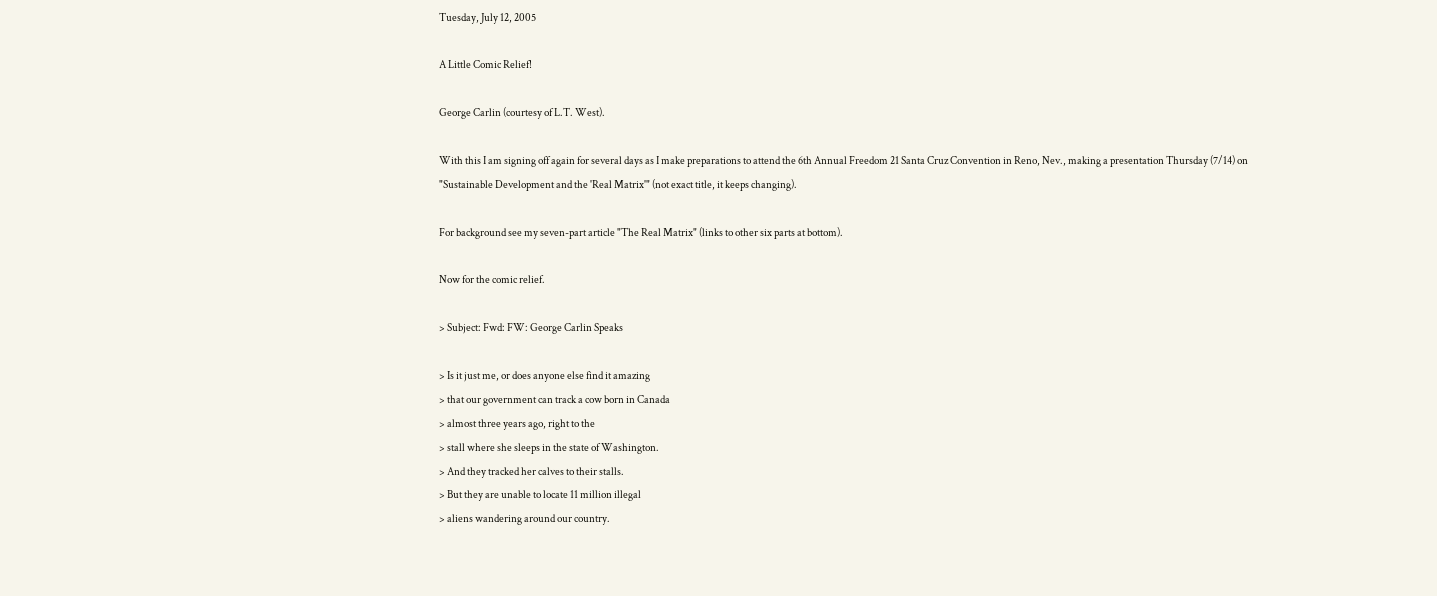Tuesday, July 12, 2005

A Little Comic Relief!

George Carlin (courtesy of L.T. West).

With this I am signing off again for several days as I make preparations to attend the 6th Annual Freedom 21 Santa Cruz Convention in Reno, Nev., making a presentation Thursday (7/14) on "Sustainable Development and the 'Real Matrix'" (not exact title, it keeps changing).

For background see my seven-part article "The Real Matrix" (links to other six parts at bottom).

Now for the comic relief.

> Subject: Fwd: FW: George Carlin Speaks

> Is it just me, or does anyone else find it amazing
> that our government can track a cow born in Canada
> almost three years ago, right to the
> stall where she sleeps in the state of Washington.
> And they tracked her calves to their stalls.
> But they are unable to locate 11 million illegal
> aliens wandering around our country.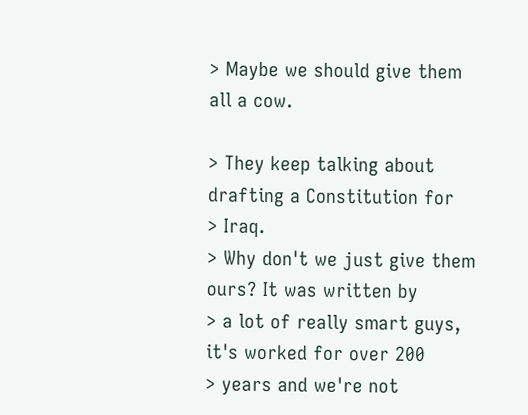> Maybe we should give them all a cow.

> They keep talking about drafting a Constitution for
> Iraq.
> Why don't we just give them ours? It was written by
> a lot of really smart guys, it's worked for over 200
> years and we're not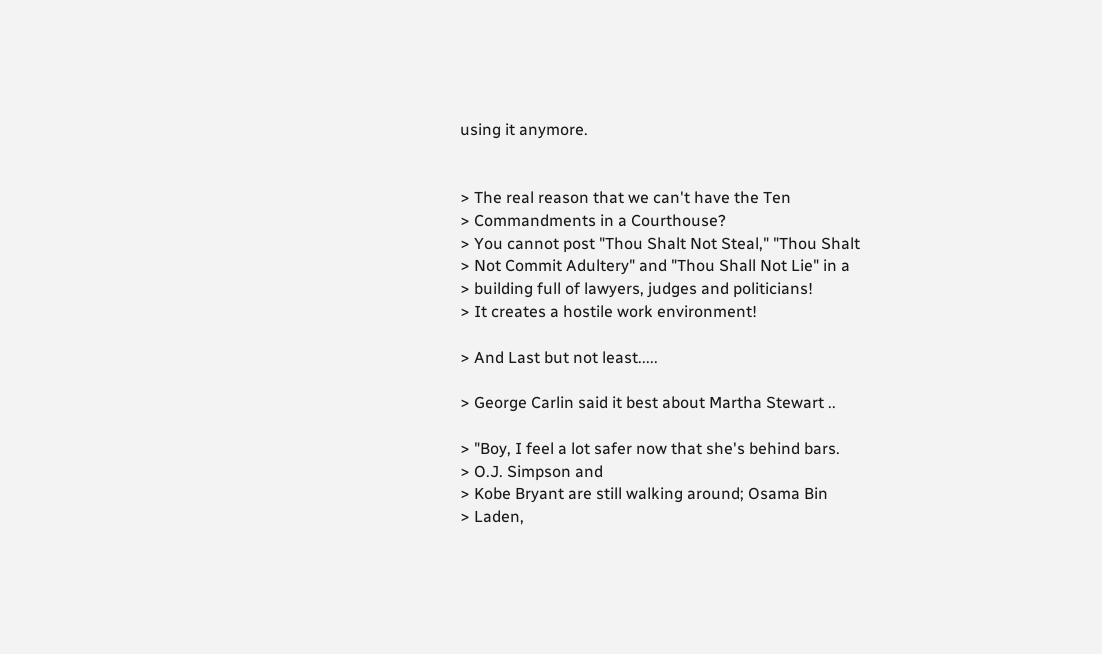using it anymore.


> The real reason that we can't have the Ten
> Commandments in a Courthouse?
> You cannot post "Thou Shalt Not Steal," "Thou Shalt
> Not Commit Adultery" and "Thou Shall Not Lie" in a
> building full of lawyers, judges and politicians!
> It creates a hostile work environment!

> And Last but not least.....

> George Carlin said it best about Martha Stewart ..

> "Boy, I feel a lot safer now that she's behind bars.
> O.J. Simpson and
> Kobe Bryant are still walking around; Osama Bin
> Laden,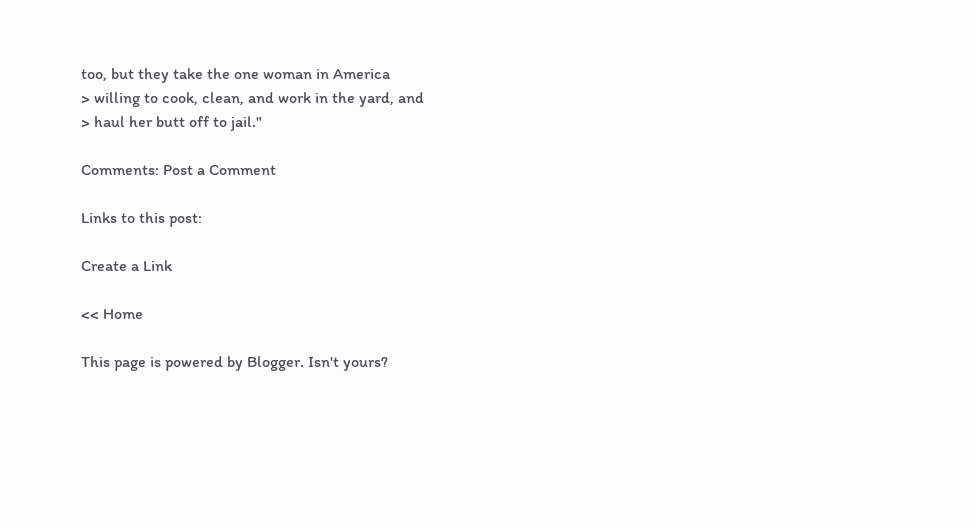too, but they take the one woman in America
> willing to cook, clean, and work in the yard, and
> haul her butt off to jail."

Comments: Post a Comment

Links to this post:

Create a Link

<< Home

This page is powered by Blogger. Isn't yours?